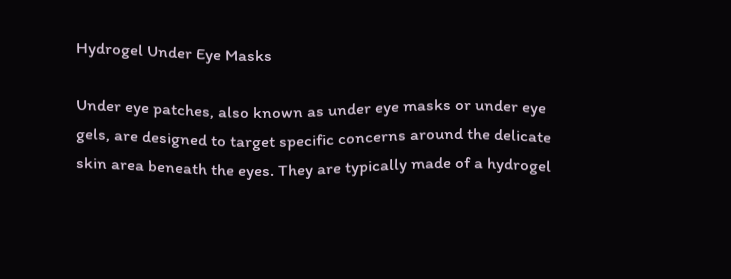Hydrogel Under Eye Masks

Under eye patches, also known as under eye masks or under eye gels, are designed to target specific concerns around the delicate skin area beneath the eyes. They are typically made of a hydrogel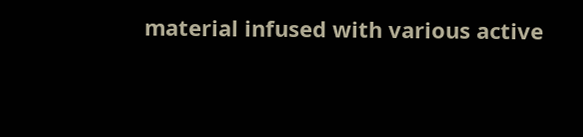material infused with various active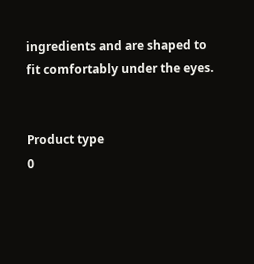ingredients and are shaped to fit comfortably under the eyes.


Product type
0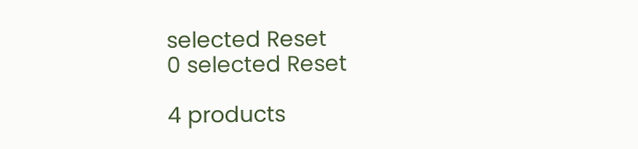selected Reset
0 selected Reset

4 products